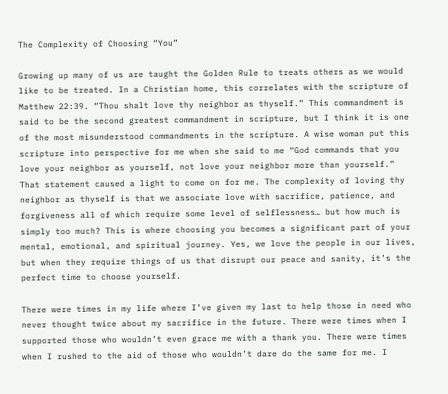The Complexity of Choosing “You”

Growing up many of us are taught the Golden Rule to treats others as we would like to be treated. In a Christian home, this correlates with the scripture of Matthew 22:39. “Thou shalt love thy neighbor as thyself.” This commandment is said to be the second greatest commandment in scripture, but I think it is one of the most misunderstood commandments in the scripture. A wise woman put this scripture into perspective for me when she said to me “God commands that you love your neighbor as yourself, not love your neighbor more than yourself.” That statement caused a light to come on for me. The complexity of loving thy neighbor as thyself is that we associate love with sacrifice, patience, and forgiveness all of which require some level of selflessness… but how much is simply too much? This is where choosing you becomes a significant part of your mental, emotional, and spiritual journey. Yes, we love the people in our lives, but when they require things of us that disrupt our peace and sanity, it’s the perfect time to choose yourself.

There were times in my life where I’ve given my last to help those in need who never thought twice about my sacrifice in the future. There were times when I supported those who wouldn’t even grace me with a thank you. There were times when I rushed to the aid of those who wouldn’t dare do the same for me. I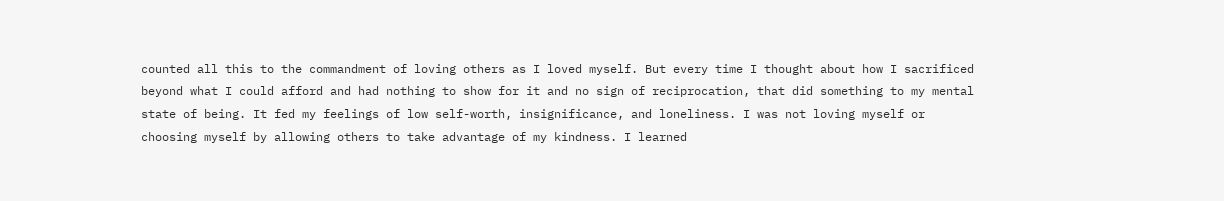counted all this to the commandment of loving others as I loved myself. But every time I thought about how I sacrificed beyond what I could afford and had nothing to show for it and no sign of reciprocation, that did something to my mental state of being. It fed my feelings of low self-worth, insignificance, and loneliness. I was not loving myself or choosing myself by allowing others to take advantage of my kindness. I learned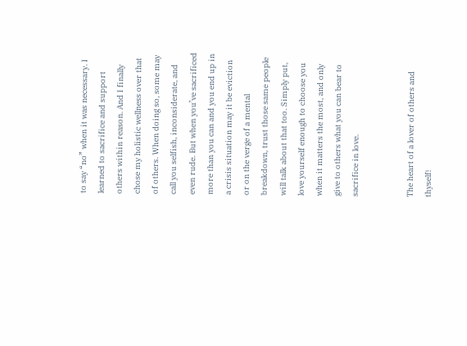to say “no” when it was necessary. I learned to sacrifice and support others within reason. And I finally chose my holistic wellness over that of others. When doing so, some may call you selfish, inconsiderate, and even rude. But when you’ve sacrificed more than you can and you end up in a crisis situation may it be eviction or on the verge of a mental breakdown, trust those same people will talk about that too. Simply put, love yourself enough to choose you when it matters the most, and only give to others what you can bear to sacrifice in love.


The heart of a lover of others and thyself!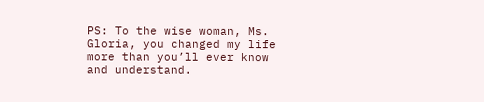PS: To the wise woman, Ms. Gloria, you changed my life more than you’ll ever know and understand.